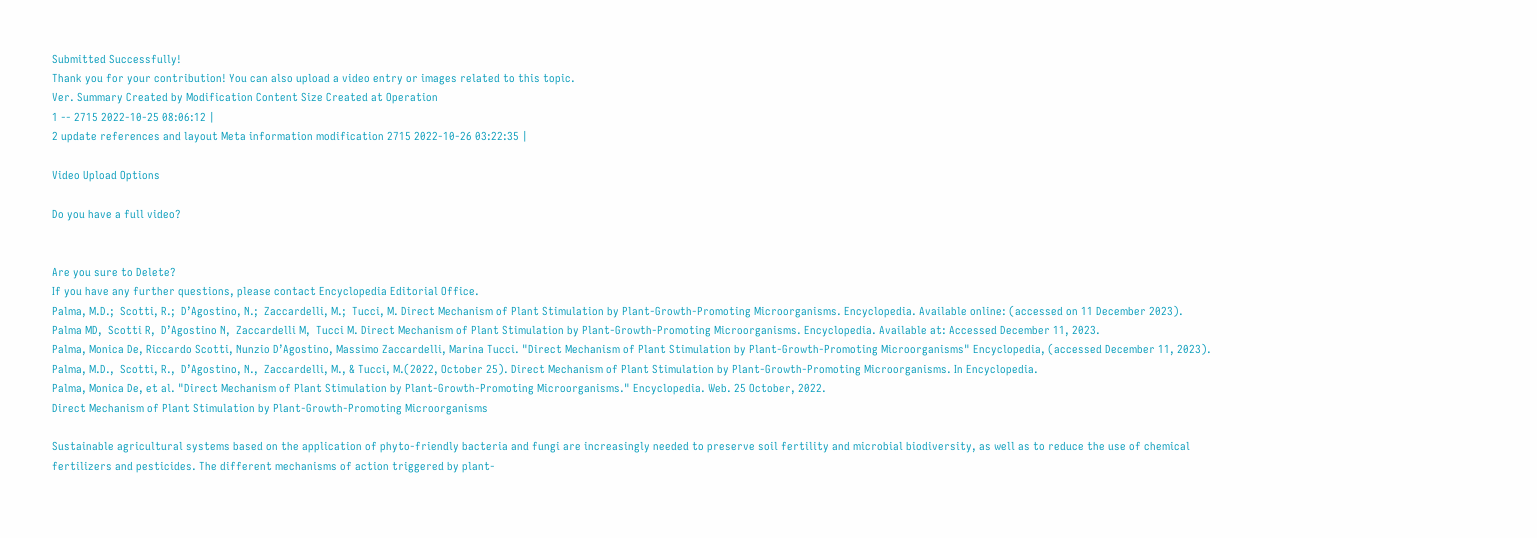Submitted Successfully!
Thank you for your contribution! You can also upload a video entry or images related to this topic.
Ver. Summary Created by Modification Content Size Created at Operation
1 -- 2715 2022-10-25 08:06:12 |
2 update references and layout Meta information modification 2715 2022-10-26 03:22:35 |

Video Upload Options

Do you have a full video?


Are you sure to Delete?
If you have any further questions, please contact Encyclopedia Editorial Office.
Palma, M.D.;  Scotti, R.;  D’Agostino, N.;  Zaccardelli, M.;  Tucci, M. Direct Mechanism of Plant Stimulation by Plant-Growth-Promoting Microorganisms. Encyclopedia. Available online: (accessed on 11 December 2023).
Palma MD,  Scotti R,  D’Agostino N,  Zaccardelli M,  Tucci M. Direct Mechanism of Plant Stimulation by Plant-Growth-Promoting Microorganisms. Encyclopedia. Available at: Accessed December 11, 2023.
Palma, Monica De, Riccardo Scotti, Nunzio D’Agostino, Massimo Zaccardelli, Marina Tucci. "Direct Mechanism of Plant Stimulation by Plant-Growth-Promoting Microorganisms" Encyclopedia, (accessed December 11, 2023).
Palma, M.D.,  Scotti, R.,  D’Agostino, N.,  Zaccardelli, M., & Tucci, M.(2022, October 25). Direct Mechanism of Plant Stimulation by Plant-Growth-Promoting Microorganisms. In Encyclopedia.
Palma, Monica De, et al. "Direct Mechanism of Plant Stimulation by Plant-Growth-Promoting Microorganisms." Encyclopedia. Web. 25 October, 2022.
Direct Mechanism of Plant Stimulation by Plant-Growth-Promoting Microorganisms

Sustainable agricultural systems based on the application of phyto-friendly bacteria and fungi are increasingly needed to preserve soil fertility and microbial biodiversity, as well as to reduce the use of chemical fertilizers and pesticides. The different mechanisms of action triggered by plant-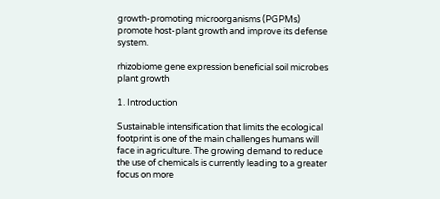growth-promoting microorganisms (PGPMs) promote host-plant growth and improve its defense system.

rhizobiome gene expression beneficial soil microbes plant growth

1. Introduction

Sustainable intensification that limits the ecological footprint is one of the main challenges humans will face in agriculture. The growing demand to reduce the use of chemicals is currently leading to a greater focus on more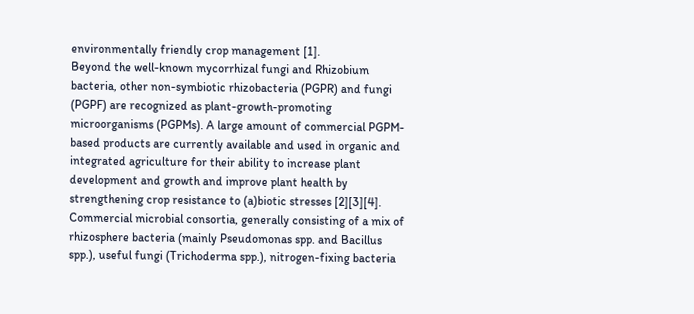environmentally friendly crop management [1].
Beyond the well-known mycorrhizal fungi and Rhizobium bacteria, other non-symbiotic rhizobacteria (PGPR) and fungi (PGPF) are recognized as plant-growth-promoting microorganisms (PGPMs). A large amount of commercial PGPM-based products are currently available and used in organic and integrated agriculture for their ability to increase plant development and growth and improve plant health by strengthening crop resistance to (a)biotic stresses [2][3][4]. Commercial microbial consortia, generally consisting of a mix of rhizosphere bacteria (mainly Pseudomonas spp. and Bacillus spp.), useful fungi (Trichoderma spp.), nitrogen-fixing bacteria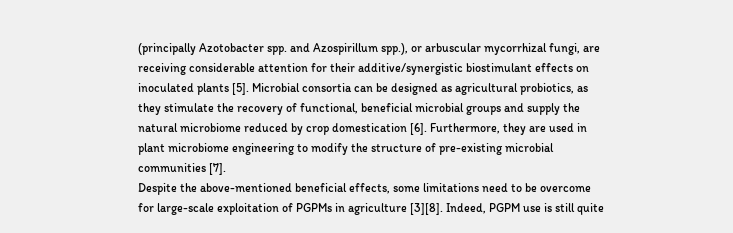(principally Azotobacter spp. and Azospirillum spp.), or arbuscular mycorrhizal fungi, are receiving considerable attention for their additive/synergistic biostimulant effects on inoculated plants [5]. Microbial consortia can be designed as agricultural probiotics, as they stimulate the recovery of functional, beneficial microbial groups and supply the natural microbiome reduced by crop domestication [6]. Furthermore, they are used in plant microbiome engineering to modify the structure of pre-existing microbial communities [7].
Despite the above-mentioned beneficial effects, some limitations need to be overcome for large-scale exploitation of PGPMs in agriculture [3][8]. Indeed, PGPM use is still quite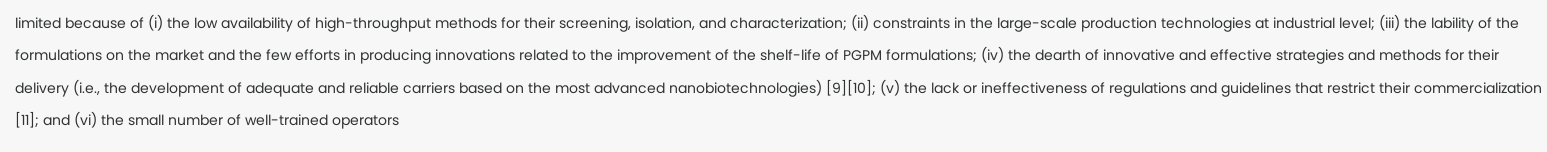limited because of (i) the low availability of high-throughput methods for their screening, isolation, and characterization; (ii) constraints in the large-scale production technologies at industrial level; (iii) the lability of the formulations on the market and the few efforts in producing innovations related to the improvement of the shelf-life of PGPM formulations; (iv) the dearth of innovative and effective strategies and methods for their delivery (i.e., the development of adequate and reliable carriers based on the most advanced nanobiotechnologies) [9][10]; (v) the lack or ineffectiveness of regulations and guidelines that restrict their commercialization [11]; and (vi) the small number of well-trained operators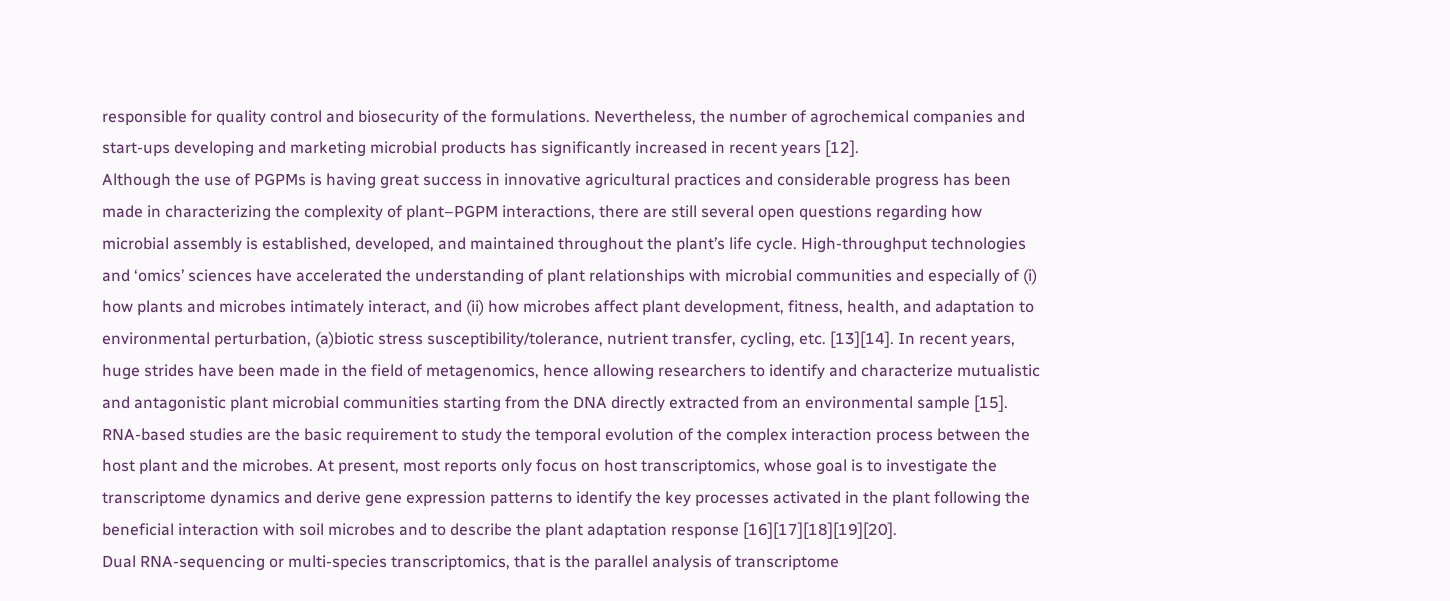responsible for quality control and biosecurity of the formulations. Nevertheless, the number of agrochemical companies and start-ups developing and marketing microbial products has significantly increased in recent years [12].
Although the use of PGPMs is having great success in innovative agricultural practices and considerable progress has been made in characterizing the complexity of plant–PGPM interactions, there are still several open questions regarding how microbial assembly is established, developed, and maintained throughout the plant’s life cycle. High-throughput technologies and ‘omics’ sciences have accelerated the understanding of plant relationships with microbial communities and especially of (i) how plants and microbes intimately interact, and (ii) how microbes affect plant development, fitness, health, and adaptation to environmental perturbation, (a)biotic stress susceptibility/tolerance, nutrient transfer, cycling, etc. [13][14]. In recent years, huge strides have been made in the field of metagenomics, hence allowing researchers to identify and characterize mutualistic and antagonistic plant microbial communities starting from the DNA directly extracted from an environmental sample [15].
RNA-based studies are the basic requirement to study the temporal evolution of the complex interaction process between the host plant and the microbes. At present, most reports only focus on host transcriptomics, whose goal is to investigate the transcriptome dynamics and derive gene expression patterns to identify the key processes activated in the plant following the beneficial interaction with soil microbes and to describe the plant adaptation response [16][17][18][19][20].
Dual RNA-sequencing or multi-species transcriptomics, that is the parallel analysis of transcriptome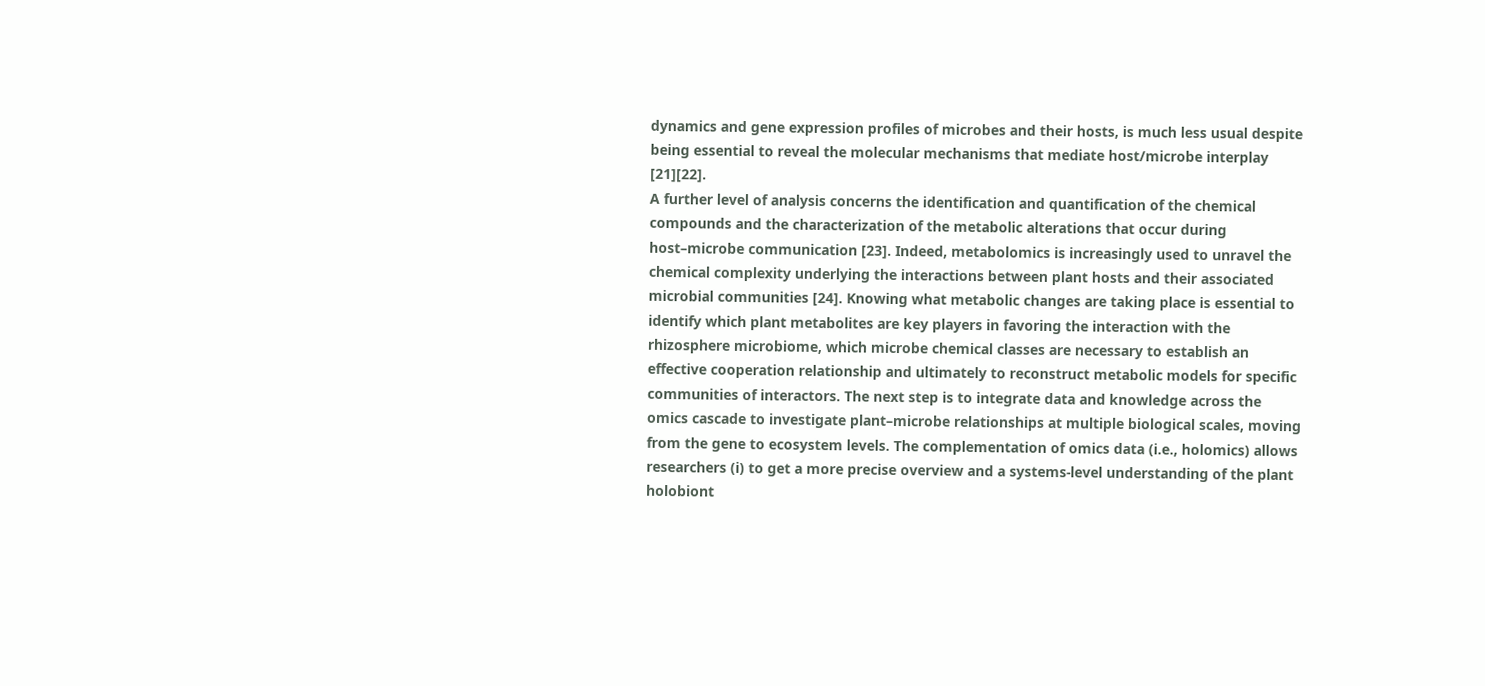dynamics and gene expression profiles of microbes and their hosts, is much less usual despite being essential to reveal the molecular mechanisms that mediate host/microbe interplay [21][22].
A further level of analysis concerns the identification and quantification of the chemical compounds and the characterization of the metabolic alterations that occur during host–microbe communication [23]. Indeed, metabolomics is increasingly used to unravel the chemical complexity underlying the interactions between plant hosts and their associated microbial communities [24]. Knowing what metabolic changes are taking place is essential to identify which plant metabolites are key players in favoring the interaction with the rhizosphere microbiome, which microbe chemical classes are necessary to establish an effective cooperation relationship and ultimately to reconstruct metabolic models for specific communities of interactors. The next step is to integrate data and knowledge across the omics cascade to investigate plant–microbe relationships at multiple biological scales, moving from the gene to ecosystem levels. The complementation of omics data (i.e., holomics) allows researchers (i) to get a more precise overview and a systems-level understanding of the plant holobiont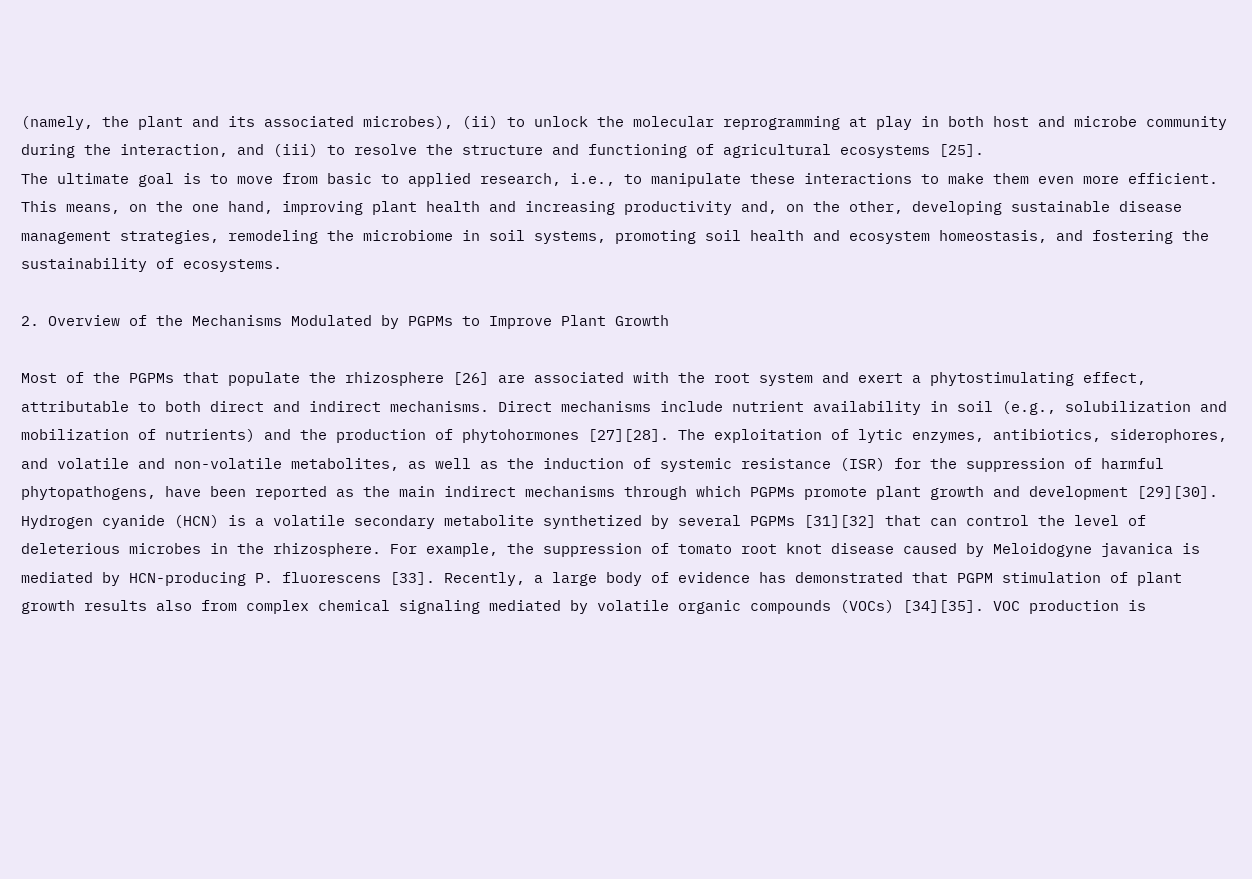(namely, the plant and its associated microbes), (ii) to unlock the molecular reprogramming at play in both host and microbe community during the interaction, and (iii) to resolve the structure and functioning of agricultural ecosystems [25].
The ultimate goal is to move from basic to applied research, i.e., to manipulate these interactions to make them even more efficient. This means, on the one hand, improving plant health and increasing productivity and, on the other, developing sustainable disease management strategies, remodeling the microbiome in soil systems, promoting soil health and ecosystem homeostasis, and fostering the sustainability of ecosystems.

2. Overview of the Mechanisms Modulated by PGPMs to Improve Plant Growth

Most of the PGPMs that populate the rhizosphere [26] are associated with the root system and exert a phytostimulating effect, attributable to both direct and indirect mechanisms. Direct mechanisms include nutrient availability in soil (e.g., solubilization and mobilization of nutrients) and the production of phytohormones [27][28]. The exploitation of lytic enzymes, antibiotics, siderophores, and volatile and non-volatile metabolites, as well as the induction of systemic resistance (ISR) for the suppression of harmful phytopathogens, have been reported as the main indirect mechanisms through which PGPMs promote plant growth and development [29][30].
Hydrogen cyanide (HCN) is a volatile secondary metabolite synthetized by several PGPMs [31][32] that can control the level of deleterious microbes in the rhizosphere. For example, the suppression of tomato root knot disease caused by Meloidogyne javanica is mediated by HCN-producing P. fluorescens [33]. Recently, a large body of evidence has demonstrated that PGPM stimulation of plant growth results also from complex chemical signaling mediated by volatile organic compounds (VOCs) [34][35]. VOC production is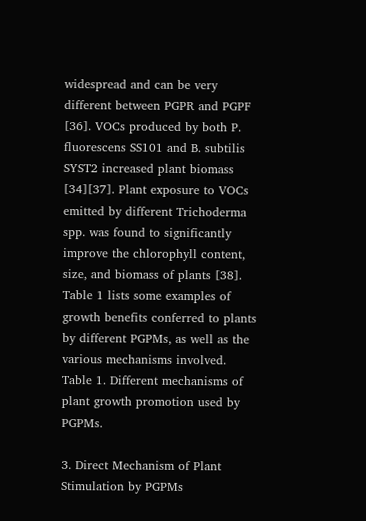widespread and can be very different between PGPR and PGPF [36]. VOCs produced by both P. fluorescens SS101 and B. subtilis SYST2 increased plant biomass [34][37]. Plant exposure to VOCs emitted by different Trichoderma spp. was found to significantly improve the chlorophyll content, size, and biomass of plants [38].
Table 1 lists some examples of growth benefits conferred to plants by different PGPMs, as well as the various mechanisms involved.
Table 1. Different mechanisms of plant growth promotion used by PGPMs.

3. Direct Mechanism of Plant Stimulation by PGPMs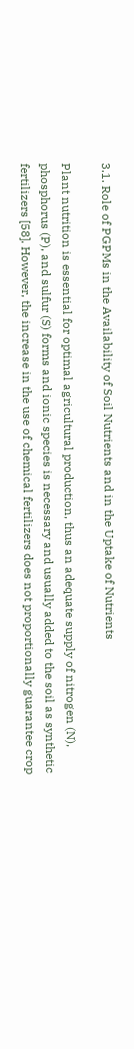3.1. Role of PGPMs in the Availability of Soil Nutrients and in the Uptake of Nutrients

Plant nutrition is essential for optimal agricultural production, thus an adequate supply of nitrogen (N), phosphorus (P), and sulfur (S) forms and ionic species is necessary and usually added to the soil as synthetic fertilizers [58]. However, the increase in the use of chemical fertilizers does not proportionally guarantee crop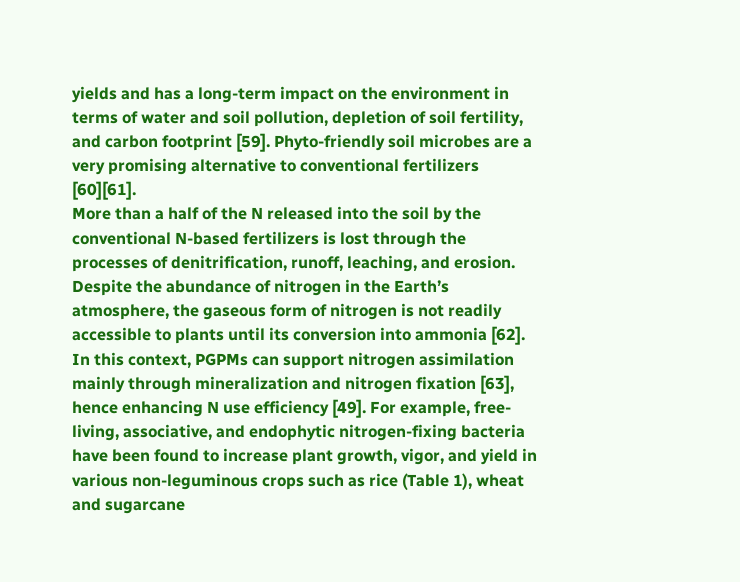yields and has a long-term impact on the environment in terms of water and soil pollution, depletion of soil fertility, and carbon footprint [59]. Phyto-friendly soil microbes are a very promising alternative to conventional fertilizers [60][61].
More than a half of the N released into the soil by the conventional N-based fertilizers is lost through the processes of denitrification, runoff, leaching, and erosion. Despite the abundance of nitrogen in the Earth’s atmosphere, the gaseous form of nitrogen is not readily accessible to plants until its conversion into ammonia [62]. In this context, PGPMs can support nitrogen assimilation mainly through mineralization and nitrogen fixation [63], hence enhancing N use efficiency [49]. For example, free-living, associative, and endophytic nitrogen-fixing bacteria have been found to increase plant growth, vigor, and yield in various non-leguminous crops such as rice (Table 1), wheat and sugarcane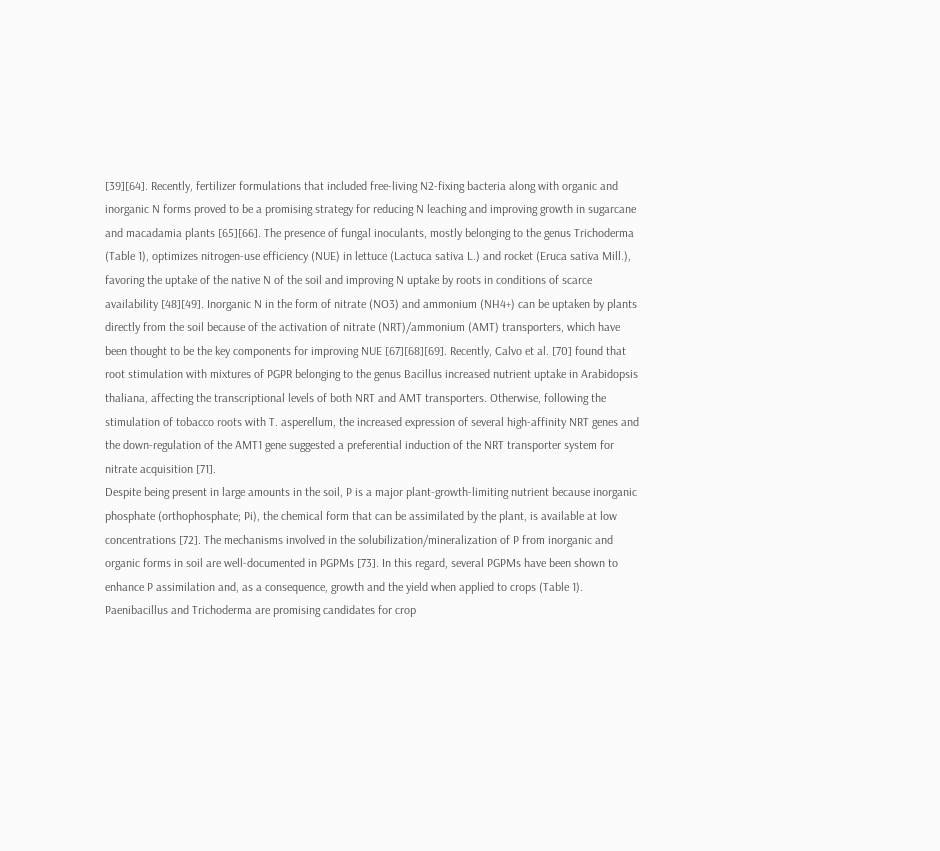[39][64]. Recently, fertilizer formulations that included free-living N2-fixing bacteria along with organic and inorganic N forms proved to be a promising strategy for reducing N leaching and improving growth in sugarcane and macadamia plants [65][66]. The presence of fungal inoculants, mostly belonging to the genus Trichoderma (Table 1), optimizes nitrogen-use efficiency (NUE) in lettuce (Lactuca sativa L.) and rocket (Eruca sativa Mill.), favoring the uptake of the native N of the soil and improving N uptake by roots in conditions of scarce availability [48][49]. Inorganic N in the form of nitrate (NO3) and ammonium (NH4+) can be uptaken by plants directly from the soil because of the activation of nitrate (NRT)/ammonium (AMT) transporters, which have been thought to be the key components for improving NUE [67][68][69]. Recently, Calvo et al. [70] found that root stimulation with mixtures of PGPR belonging to the genus Bacillus increased nutrient uptake in Arabidopsis thaliana, affecting the transcriptional levels of both NRT and AMT transporters. Otherwise, following the stimulation of tobacco roots with T. asperellum, the increased expression of several high-affinity NRT genes and the down-regulation of the AMT1 gene suggested a preferential induction of the NRT transporter system for nitrate acquisition [71].
Despite being present in large amounts in the soil, P is a major plant-growth-limiting nutrient because inorganic phosphate (orthophosphate; Pi), the chemical form that can be assimilated by the plant, is available at low concentrations [72]. The mechanisms involved in the solubilization/mineralization of P from inorganic and organic forms in soil are well-documented in PGPMs [73]. In this regard, several PGPMs have been shown to enhance P assimilation and, as a consequence, growth and the yield when applied to crops (Table 1). Paenibacillus and Trichoderma are promising candidates for crop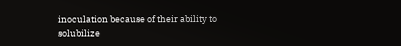inoculation because of their ability to solubilize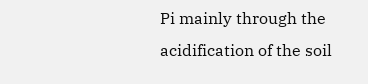Pi mainly through the acidification of the soil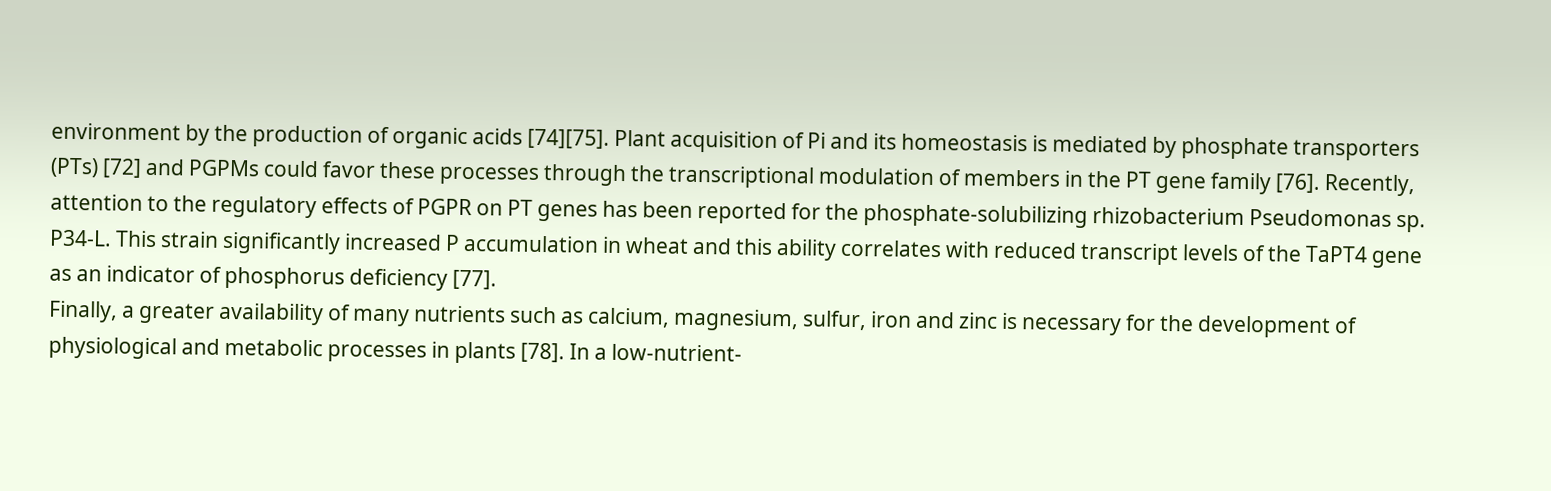environment by the production of organic acids [74][75]. Plant acquisition of Pi and its homeostasis is mediated by phosphate transporters (PTs) [72] and PGPMs could favor these processes through the transcriptional modulation of members in the PT gene family [76]. Recently, attention to the regulatory effects of PGPR on PT genes has been reported for the phosphate-solubilizing rhizobacterium Pseudomonas sp. P34-L. This strain significantly increased P accumulation in wheat and this ability correlates with reduced transcript levels of the TaPT4 gene as an indicator of phosphorus deficiency [77].
Finally, a greater availability of many nutrients such as calcium, magnesium, sulfur, iron and zinc is necessary for the development of physiological and metabolic processes in plants [78]. In a low-nutrient-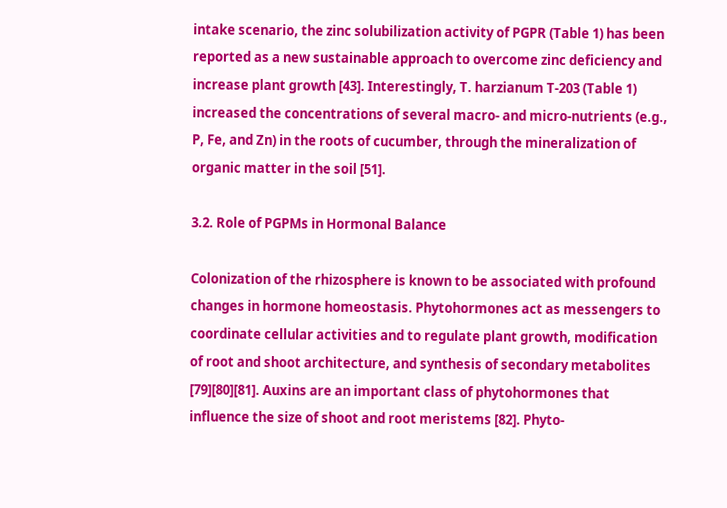intake scenario, the zinc solubilization activity of PGPR (Table 1) has been reported as a new sustainable approach to overcome zinc deficiency and increase plant growth [43]. Interestingly, T. harzianum T-203 (Table 1) increased the concentrations of several macro- and micro-nutrients (e.g., P, Fe, and Zn) in the roots of cucumber, through the mineralization of organic matter in the soil [51].

3.2. Role of PGPMs in Hormonal Balance

Colonization of the rhizosphere is known to be associated with profound changes in hormone homeostasis. Phytohormones act as messengers to coordinate cellular activities and to regulate plant growth, modification of root and shoot architecture, and synthesis of secondary metabolites [79][80][81]. Auxins are an important class of phytohormones that influence the size of shoot and root meristems [82]. Phyto-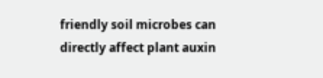friendly soil microbes can directly affect plant auxin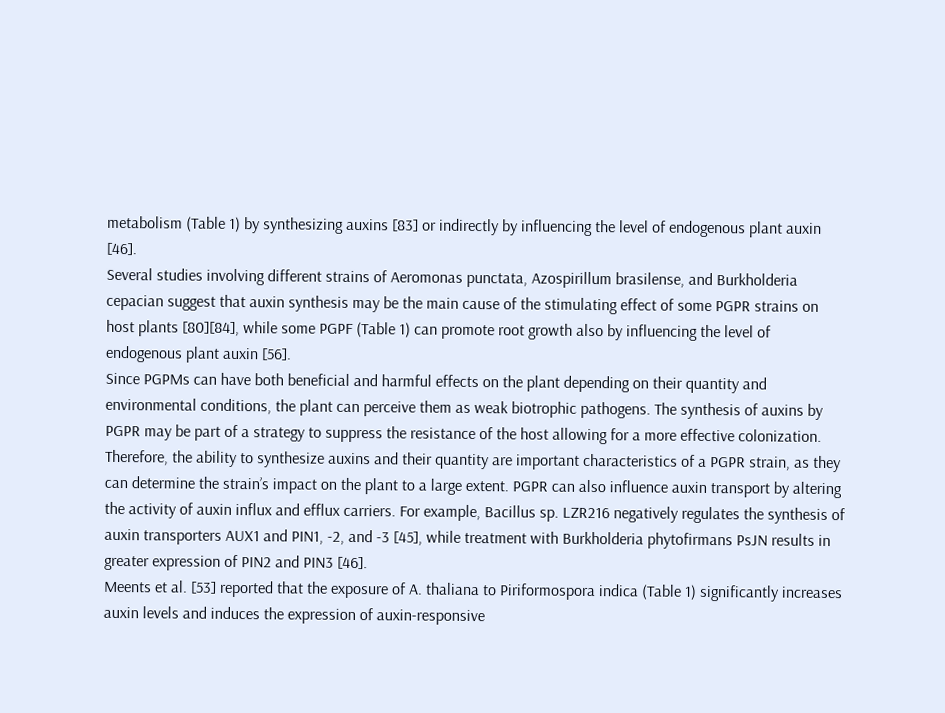metabolism (Table 1) by synthesizing auxins [83] or indirectly by influencing the level of endogenous plant auxin [46].
Several studies involving different strains of Aeromonas punctata, Azospirillum brasilense, and Burkholderia cepacian suggest that auxin synthesis may be the main cause of the stimulating effect of some PGPR strains on host plants [80][84], while some PGPF (Table 1) can promote root growth also by influencing the level of endogenous plant auxin [56].
Since PGPMs can have both beneficial and harmful effects on the plant depending on their quantity and environmental conditions, the plant can perceive them as weak biotrophic pathogens. The synthesis of auxins by PGPR may be part of a strategy to suppress the resistance of the host allowing for a more effective colonization. Therefore, the ability to synthesize auxins and their quantity are important characteristics of a PGPR strain, as they can determine the strain’s impact on the plant to a large extent. PGPR can also influence auxin transport by altering the activity of auxin influx and efflux carriers. For example, Bacillus sp. LZR216 negatively regulates the synthesis of auxin transporters AUX1 and PIN1, -2, and -3 [45], while treatment with Burkholderia phytofirmans PsJN results in greater expression of PIN2 and PIN3 [46].
Meents et al. [53] reported that the exposure of A. thaliana to Piriformospora indica (Table 1) significantly increases auxin levels and induces the expression of auxin-responsive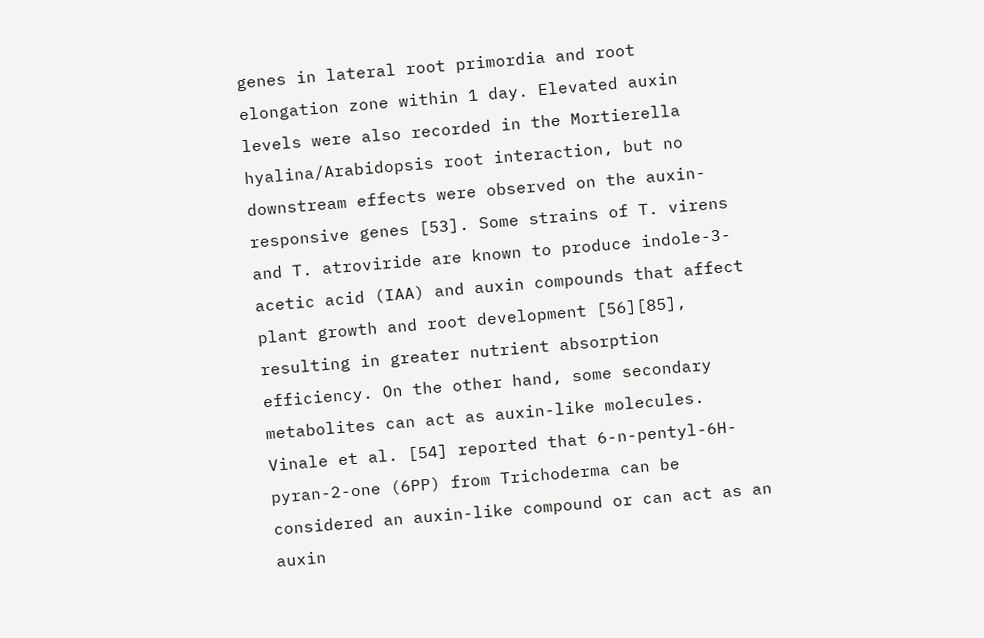genes in lateral root primordia and root elongation zone within 1 day. Elevated auxin levels were also recorded in the Mortierella hyalina/Arabidopsis root interaction, but no downstream effects were observed on the auxin-responsive genes [53]. Some strains of T. virens and T. atroviride are known to produce indole-3-acetic acid (IAA) and auxin compounds that affect plant growth and root development [56][85], resulting in greater nutrient absorption efficiency. On the other hand, some secondary metabolites can act as auxin-like molecules. Vinale et al. [54] reported that 6-n-pentyl-6H-pyran-2-one (6PP) from Trichoderma can be considered an auxin-like compound or can act as an auxin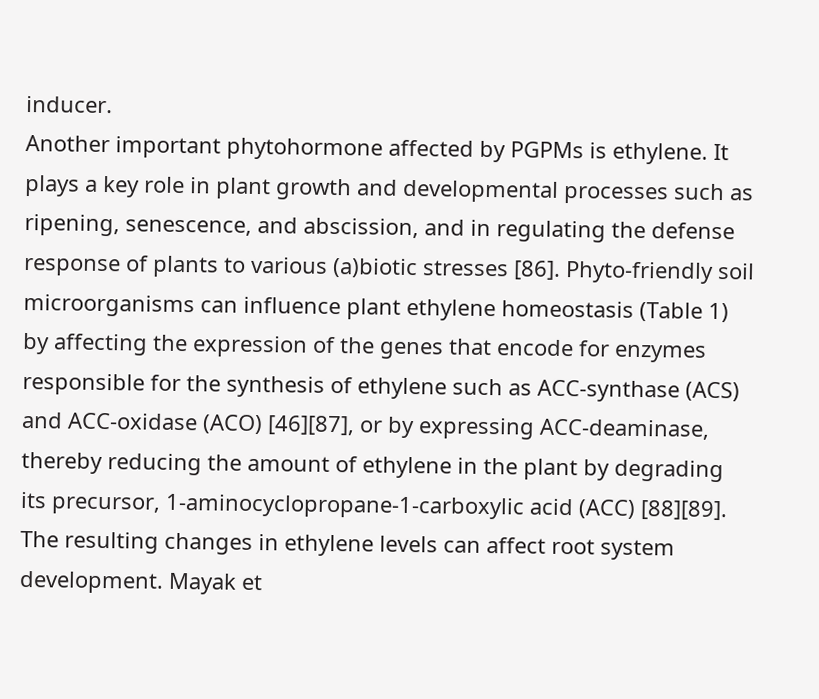inducer.
Another important phytohormone affected by PGPMs is ethylene. It plays a key role in plant growth and developmental processes such as ripening, senescence, and abscission, and in regulating the defense response of plants to various (a)biotic stresses [86]. Phyto-friendly soil microorganisms can influence plant ethylene homeostasis (Table 1) by affecting the expression of the genes that encode for enzymes responsible for the synthesis of ethylene such as ACC-synthase (ACS) and ACC-oxidase (ACO) [46][87], or by expressing ACC-deaminase, thereby reducing the amount of ethylene in the plant by degrading its precursor, 1-aminocyclopropane-1-carboxylic acid (ACC) [88][89]. The resulting changes in ethylene levels can affect root system development. Mayak et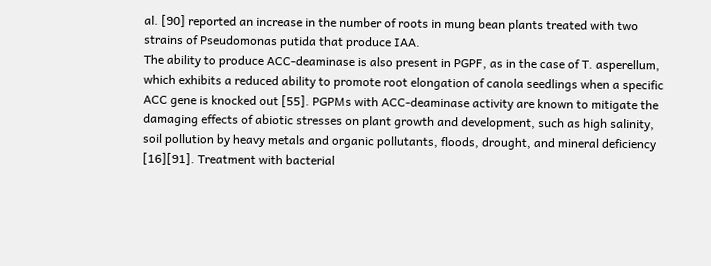al. [90] reported an increase in the number of roots in mung bean plants treated with two strains of Pseudomonas putida that produce IAA.
The ability to produce ACC-deaminase is also present in PGPF, as in the case of T. asperellum, which exhibits a reduced ability to promote root elongation of canola seedlings when a specific ACC gene is knocked out [55]. PGPMs with ACC-deaminase activity are known to mitigate the damaging effects of abiotic stresses on plant growth and development, such as high salinity, soil pollution by heavy metals and organic pollutants, floods, drought, and mineral deficiency [16][91]. Treatment with bacterial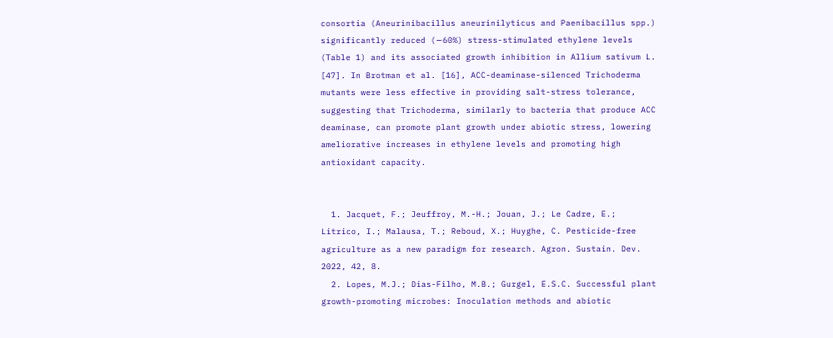consortia (Aneurinibacillus aneurinilyticus and Paenibacillus spp.) significantly reduced (∼60%) stress-stimulated ethylene levels (Table 1) and its associated growth inhibition in Allium sativum L. [47]. In Brotman et al. [16], ACC-deaminase-silenced Trichoderma mutants were less effective in providing salt-stress tolerance, suggesting that Trichoderma, similarly to bacteria that produce ACC deaminase, can promote plant growth under abiotic stress, lowering ameliorative increases in ethylene levels and promoting high antioxidant capacity.


  1. Jacquet, F.; Jeuffroy, M.-H.; Jouan, J.; Le Cadre, E.; Litrico, I.; Malausa, T.; Reboud, X.; Huyghe, C. Pesticide-free agriculture as a new paradigm for research. Agron. Sustain. Dev. 2022, 42, 8.
  2. Lopes, M.J.; Dias-Filho, M.B.; Gurgel, E.S.C. Successful plant growth-promoting microbes: Inoculation methods and abiotic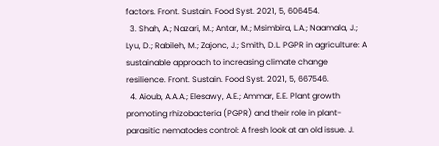factors. Front. Sustain. Food Syst. 2021, 5, 606454.
  3. Shah, A.; Nazari, M.; Antar, M.; Msimbira, L.A.; Naamala, J.; Lyu, D.; Rabileh, M.; Zajonc, J.; Smith, D.L. PGPR in agriculture: A sustainable approach to increasing climate change resilience. Front. Sustain. Food Syst. 2021, 5, 667546.
  4. Aioub, A.A.A.; Elesawy, A.E.; Ammar, E.E. Plant growth promoting rhizobacteria (PGPR) and their role in plant-parasitic nematodes control: A fresh look at an old issue. J.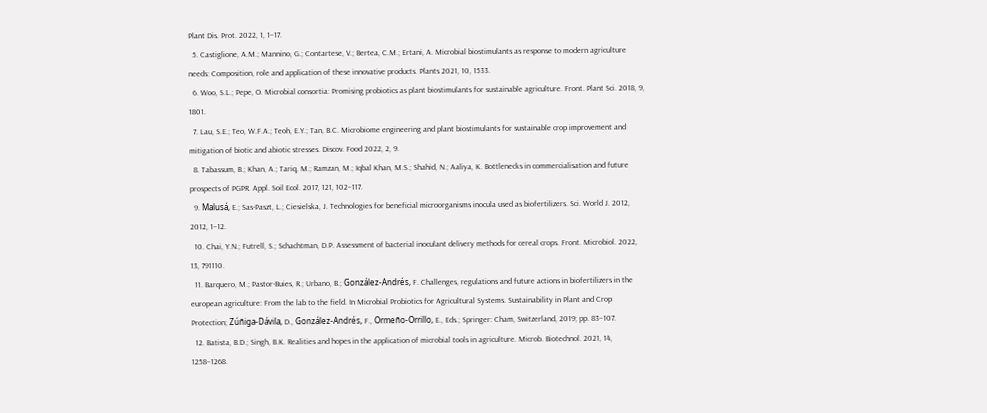Plant Dis. Prot. 2022, 1, 1–17.
  5. Castiglione, A.M.; Mannino, G.; Contartese, V.; Bertea, C.M.; Ertani, A. Microbial biostimulants as response to modern agriculture needs: Composition, role and application of these innovative products. Plants 2021, 10, 1533.
  6. Woo, S.L.; Pepe, O. Microbial consortia: Promising probiotics as plant biostimulants for sustainable agriculture. Front. Plant Sci. 2018, 9, 1801.
  7. Lau, S.E.; Teo, W.F.A.; Teoh, E.Y.; Tan, B.C. Microbiome engineering and plant biostimulants for sustainable crop improvement and mitigation of biotic and abiotic stresses. Discov. Food 2022, 2, 9.
  8. Tabassum, B.; Khan, A.; Tariq, M.; Ramzan, M.; Iqbal Khan, M.S.; Shahid, N.; Aaliya, K. Bottlenecks in commercialisation and future prospects of PGPR. Appl. Soil Ecol. 2017, 121, 102–117.
  9. Malusá, E.; Sas-Paszt, L.; Ciesielska, J. Technologies for beneficial microorganisms inocula used as biofertilizers. Sci. World J. 2012, 2012, 1–12.
  10. Chai, Y.N.; Futrell, S.; Schachtman, D.P. Assessment of bacterial inoculant delivery methods for cereal crops. Front. Microbiol. 2022, 13, 791110.
  11. Barquero, M.; Pastor-Buies, R.; Urbano, B.; González-Andrés, F. Challenges, regulations and future actions in biofertilizers in the european agriculture: From the lab to the field. In Microbial Probiotics for Agricultural Systems. Sustainability in Plant and Crop Protection; Zúñiga-Dávila, D., González-Andrés, F., Ormeño-Orrillo, E., Eds.; Springer: Cham, Switzerland, 2019; pp. 83–107.
  12. Batista, B.D.; Singh, B.K. Realities and hopes in the application of microbial tools in agriculture. Microb. Biotechnol. 2021, 14, 1258–1268.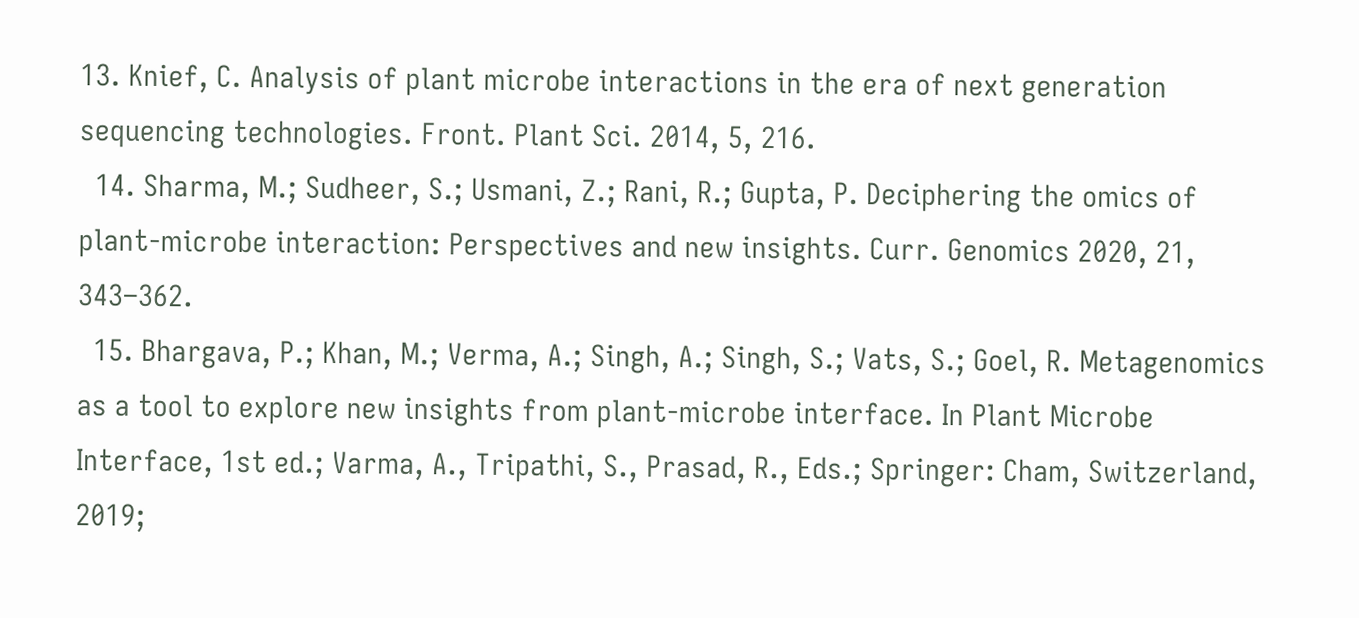13. Knief, C. Analysis of plant microbe interactions in the era of next generation sequencing technologies. Front. Plant Sci. 2014, 5, 216.
  14. Sharma, M.; Sudheer, S.; Usmani, Z.; Rani, R.; Gupta, P. Deciphering the omics of plant-microbe interaction: Perspectives and new insights. Curr. Genomics 2020, 21, 343–362.
  15. Bhargava, P.; Khan, M.; Verma, A.; Singh, A.; Singh, S.; Vats, S.; Goel, R. Metagenomics as a tool to explore new insights from plant-microbe interface. In Plant Microbe Interface, 1st ed.; Varma, A., Tripathi, S., Prasad, R., Eds.; Springer: Cham, Switzerland, 2019;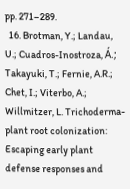pp. 271–289.
  16. Brotman, Y.; Landau, U.; Cuadros-Inostroza, Á.; Takayuki, T.; Fernie, A.R.; Chet, I.; Viterbo, A.; Willmitzer, L. Trichoderma-plant root colonization: Escaping early plant defense responses and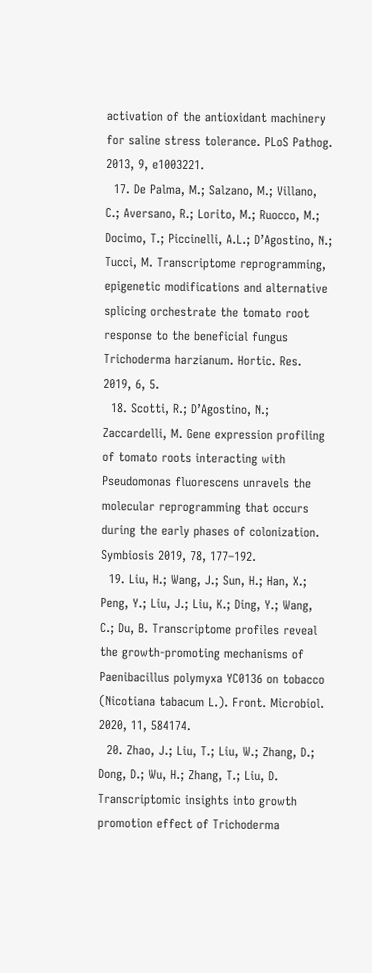activation of the antioxidant machinery for saline stress tolerance. PLoS Pathog. 2013, 9, e1003221.
  17. De Palma, M.; Salzano, M.; Villano, C.; Aversano, R.; Lorito, M.; Ruocco, M.; Docimo, T.; Piccinelli, A.L.; D’Agostino, N.; Tucci, M. Transcriptome reprogramming, epigenetic modifications and alternative splicing orchestrate the tomato root response to the beneficial fungus Trichoderma harzianum. Hortic. Res. 2019, 6, 5.
  18. Scotti, R.; D’Agostino, N.; Zaccardelli, M. Gene expression profiling of tomato roots interacting with Pseudomonas fluorescens unravels the molecular reprogramming that occurs during the early phases of colonization. Symbiosis 2019, 78, 177–192.
  19. Liu, H.; Wang, J.; Sun, H.; Han, X.; Peng, Y.; Liu, J.; Liu, K.; Ding, Y.; Wang, C.; Du, B. Transcriptome profiles reveal the growth-promoting mechanisms of Paenibacillus polymyxa YC0136 on tobacco (Nicotiana tabacum L.). Front. Microbiol. 2020, 11, 584174.
  20. Zhao, J.; Liu, T.; Liu, W.; Zhang, D.; Dong, D.; Wu, H.; Zhang, T.; Liu, D. Transcriptomic insights into growth promotion effect of Trichoderma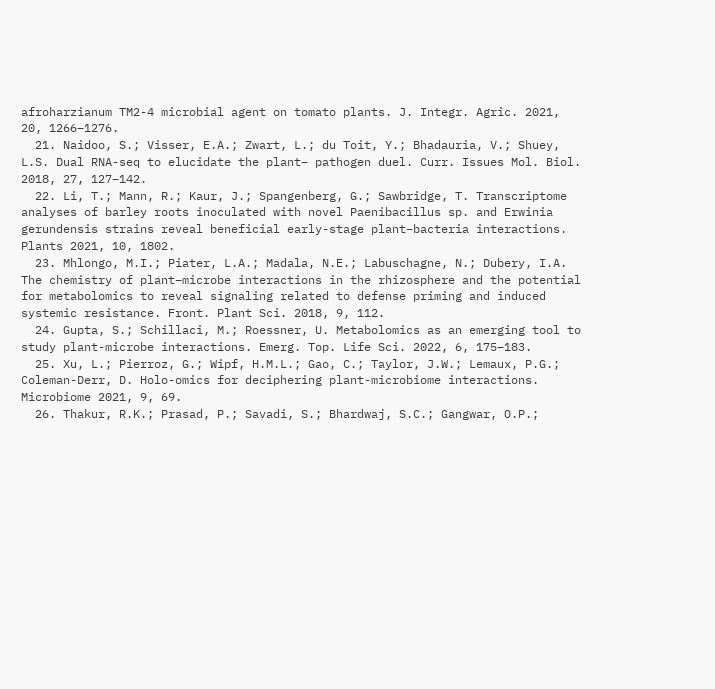afroharzianum TM2-4 microbial agent on tomato plants. J. Integr. Agric. 2021, 20, 1266–1276.
  21. Naidoo, S.; Visser, E.A.; Zwart, L.; du Toit, Y.; Bhadauria, V.; Shuey, L.S. Dual RNA-seq to elucidate the plant– pathogen duel. Curr. Issues Mol. Biol. 2018, 27, 127–142.
  22. Li, T.; Mann, R.; Kaur, J.; Spangenberg, G.; Sawbridge, T. Transcriptome analyses of barley roots inoculated with novel Paenibacillus sp. and Erwinia gerundensis strains reveal beneficial early-stage plant–bacteria interactions. Plants 2021, 10, 1802.
  23. Mhlongo, M.I.; Piater, L.A.; Madala, N.E.; Labuschagne, N.; Dubery, I.A. The chemistry of plant–microbe interactions in the rhizosphere and the potential for metabolomics to reveal signaling related to defense priming and induced systemic resistance. Front. Plant Sci. 2018, 9, 112.
  24. Gupta, S.; Schillaci, M.; Roessner, U. Metabolomics as an emerging tool to study plant-microbe interactions. Emerg. Top. Life Sci. 2022, 6, 175–183.
  25. Xu, L.; Pierroz, G.; Wipf, H.M.L.; Gao, C.; Taylor, J.W.; Lemaux, P.G.; Coleman-Derr, D. Holo-omics for deciphering plant-microbiome interactions. Microbiome 2021, 9, 69.
  26. Thakur, R.K.; Prasad, P.; Savadi, S.; Bhardwaj, S.C.; Gangwar, O.P.;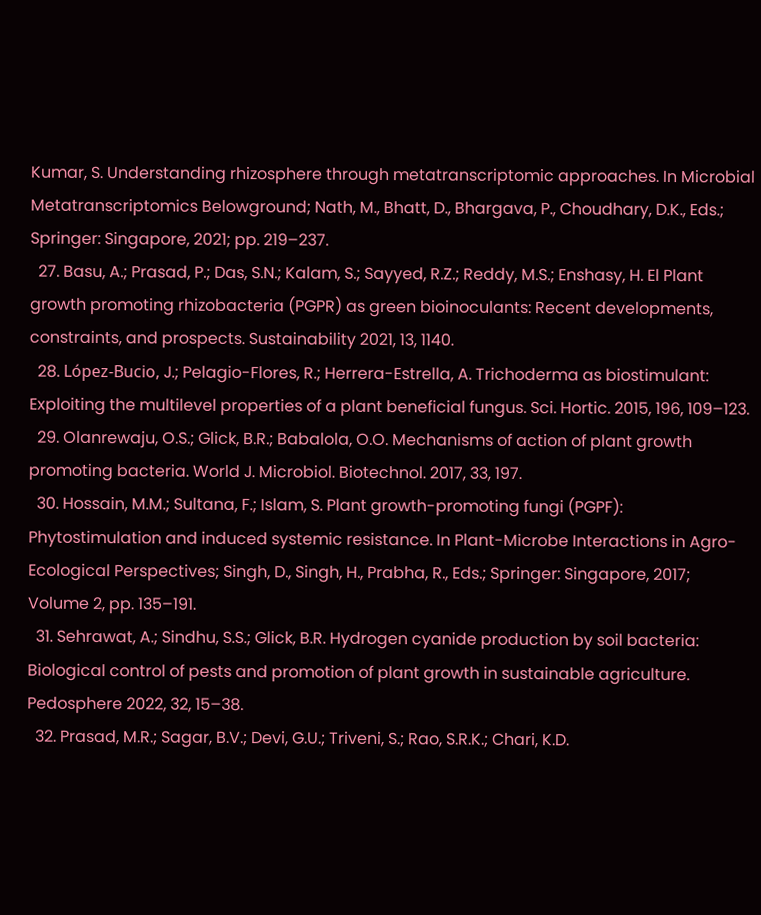Kumar, S. Understanding rhizosphere through metatranscriptomic approaches. In Microbial Metatranscriptomics Belowground; Nath, M., Bhatt, D., Bhargava, P., Choudhary, D.K., Eds.; Springer: Singapore, 2021; pp. 219–237.
  27. Basu, A.; Prasad, P.; Das, S.N.; Kalam, S.; Sayyed, R.Z.; Reddy, M.S.; Enshasy, H. El Plant growth promoting rhizobacteria (PGPR) as green bioinoculants: Recent developments, constraints, and prospects. Sustainability 2021, 13, 1140.
  28. López-Bucio, J.; Pelagio-Flores, R.; Herrera-Estrella, A. Trichoderma as biostimulant: Exploiting the multilevel properties of a plant beneficial fungus. Sci. Hortic. 2015, 196, 109–123.
  29. Olanrewaju, O.S.; Glick, B.R.; Babalola, O.O. Mechanisms of action of plant growth promoting bacteria. World J. Microbiol. Biotechnol. 2017, 33, 197.
  30. Hossain, M.M.; Sultana, F.; Islam, S. Plant growth-promoting fungi (PGPF): Phytostimulation and induced systemic resistance. In Plant-Microbe Interactions in Agro-Ecological Perspectives; Singh, D., Singh, H., Prabha, R., Eds.; Springer: Singapore, 2017; Volume 2, pp. 135–191.
  31. Sehrawat, A.; Sindhu, S.S.; Glick, B.R. Hydrogen cyanide production by soil bacteria: Biological control of pests and promotion of plant growth in sustainable agriculture. Pedosphere 2022, 32, 15–38.
  32. Prasad, M.R.; Sagar, B.V.; Devi, G.U.; Triveni, S.; Rao, S.R.K.; Chari, K.D.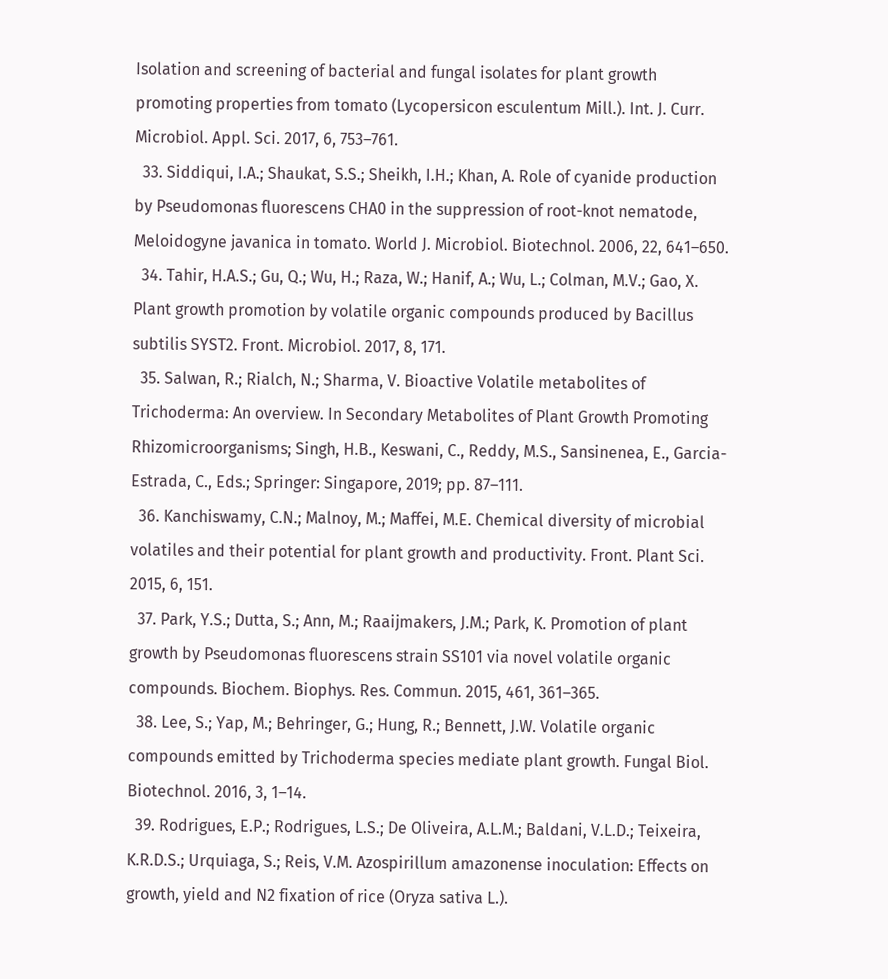Isolation and screening of bacterial and fungal isolates for plant growth promoting properties from tomato (Lycopersicon esculentum Mill.). Int. J. Curr. Microbiol. Appl. Sci. 2017, 6, 753–761.
  33. Siddiqui, I.A.; Shaukat, S.S.; Sheikh, I.H.; Khan, A. Role of cyanide production by Pseudomonas fluorescens CHA0 in the suppression of root-knot nematode, Meloidogyne javanica in tomato. World J. Microbiol. Biotechnol. 2006, 22, 641–650.
  34. Tahir, H.A.S.; Gu, Q.; Wu, H.; Raza, W.; Hanif, A.; Wu, L.; Colman, M.V.; Gao, X. Plant growth promotion by volatile organic compounds produced by Bacillus subtilis SYST2. Front. Microbiol. 2017, 8, 171.
  35. Salwan, R.; Rialch, N.; Sharma, V. Bioactive Volatile metabolites of Trichoderma: An overview. In Secondary Metabolites of Plant Growth Promoting Rhizomicroorganisms; Singh, H.B., Keswani, C., Reddy, M.S., Sansinenea, E., Garcia-Estrada, C., Eds.; Springer: Singapore, 2019; pp. 87–111.
  36. Kanchiswamy, C.N.; Malnoy, M.; Maffei, M.E. Chemical diversity of microbial volatiles and their potential for plant growth and productivity. Front. Plant Sci. 2015, 6, 151.
  37. Park, Y.S.; Dutta, S.; Ann, M.; Raaijmakers, J.M.; Park, K. Promotion of plant growth by Pseudomonas fluorescens strain SS101 via novel volatile organic compounds. Biochem. Biophys. Res. Commun. 2015, 461, 361–365.
  38. Lee, S.; Yap, M.; Behringer, G.; Hung, R.; Bennett, J.W. Volatile organic compounds emitted by Trichoderma species mediate plant growth. Fungal Biol. Biotechnol. 2016, 3, 1–14.
  39. Rodrigues, E.P.; Rodrigues, L.S.; De Oliveira, A.L.M.; Baldani, V.L.D.; Teixeira, K.R.D.S.; Urquiaga, S.; Reis, V.M. Azospirillum amazonense inoculation: Effects on growth, yield and N2 fixation of rice (Oryza sativa L.).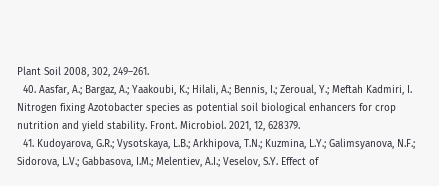Plant Soil 2008, 302, 249–261.
  40. Aasfar, A.; Bargaz, A.; Yaakoubi, K.; Hilali, A.; Bennis, I.; Zeroual, Y.; Meftah Kadmiri, I. Nitrogen fixing Azotobacter species as potential soil biological enhancers for crop nutrition and yield stability. Front. Microbiol. 2021, 12, 628379.
  41. Kudoyarova, G.R.; Vysotskaya, L.B.; Arkhipova, T.N.; Kuzmina, L.Y.; Galimsyanova, N.F.; Sidorova, L.V.; Gabbasova, I.M.; Melentiev, A.I.; Veselov, S.Y. Effect of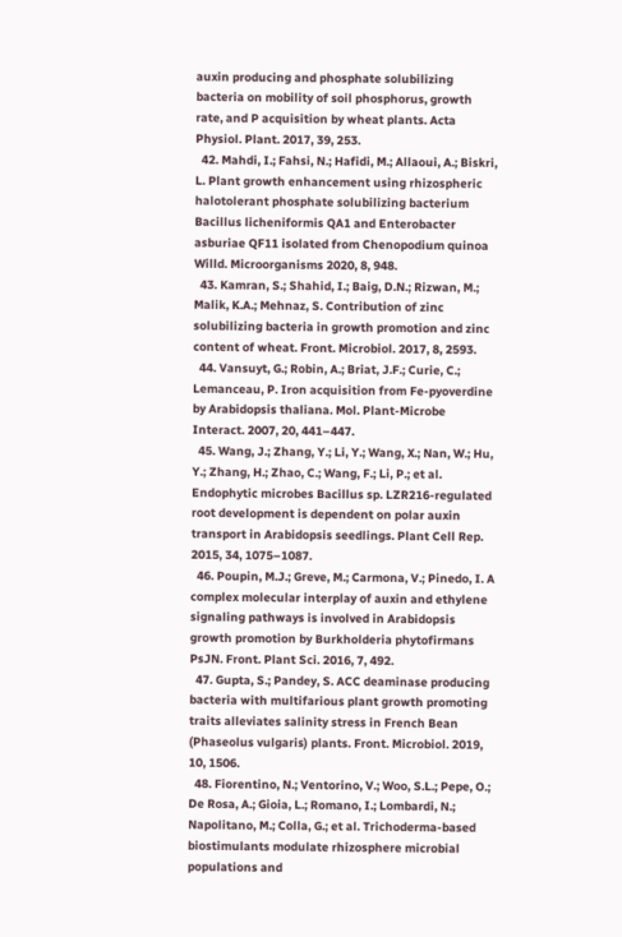auxin producing and phosphate solubilizing bacteria on mobility of soil phosphorus, growth rate, and P acquisition by wheat plants. Acta Physiol. Plant. 2017, 39, 253.
  42. Mahdi, I.; Fahsi, N.; Hafidi, M.; Allaoui, A.; Biskri, L. Plant growth enhancement using rhizospheric halotolerant phosphate solubilizing bacterium Bacillus licheniformis QA1 and Enterobacter asburiae QF11 isolated from Chenopodium quinoa Willd. Microorganisms 2020, 8, 948.
  43. Kamran, S.; Shahid, I.; Baig, D.N.; Rizwan, M.; Malik, K.A.; Mehnaz, S. Contribution of zinc solubilizing bacteria in growth promotion and zinc content of wheat. Front. Microbiol. 2017, 8, 2593.
  44. Vansuyt, G.; Robin, A.; Briat, J.F.; Curie, C.; Lemanceau, P. Iron acquisition from Fe-pyoverdine by Arabidopsis thaliana. Mol. Plant-Microbe Interact. 2007, 20, 441–447.
  45. Wang, J.; Zhang, Y.; Li, Y.; Wang, X.; Nan, W.; Hu, Y.; Zhang, H.; Zhao, C.; Wang, F.; Li, P.; et al. Endophytic microbes Bacillus sp. LZR216-regulated root development is dependent on polar auxin transport in Arabidopsis seedlings. Plant Cell Rep. 2015, 34, 1075–1087.
  46. Poupin, M.J.; Greve, M.; Carmona, V.; Pinedo, I. A complex molecular interplay of auxin and ethylene signaling pathways is involved in Arabidopsis growth promotion by Burkholderia phytofirmans PsJN. Front. Plant Sci. 2016, 7, 492.
  47. Gupta, S.; Pandey, S. ACC deaminase producing bacteria with multifarious plant growth promoting traits alleviates salinity stress in French Bean (Phaseolus vulgaris) plants. Front. Microbiol. 2019, 10, 1506.
  48. Fiorentino, N.; Ventorino, V.; Woo, S.L.; Pepe, O.; De Rosa, A.; Gioia, L.; Romano, I.; Lombardi, N.; Napolitano, M.; Colla, G.; et al. Trichoderma-based biostimulants modulate rhizosphere microbial populations and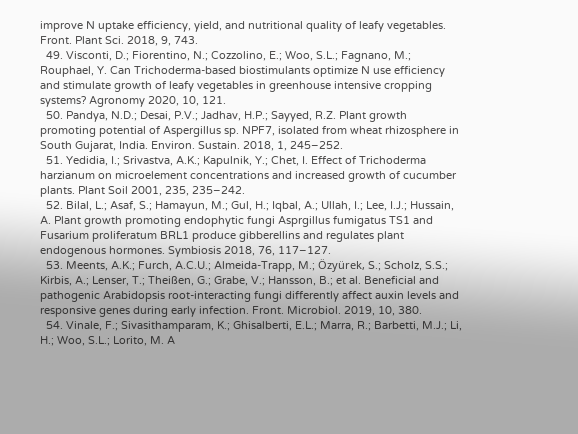improve N uptake efficiency, yield, and nutritional quality of leafy vegetables. Front. Plant Sci. 2018, 9, 743.
  49. Visconti, D.; Fiorentino, N.; Cozzolino, E.; Woo, S.L.; Fagnano, M.; Rouphael, Y. Can Trichoderma-based biostimulants optimize N use efficiency and stimulate growth of leafy vegetables in greenhouse intensive cropping systems? Agronomy 2020, 10, 121.
  50. Pandya, N.D.; Desai, P.V.; Jadhav, H.P.; Sayyed, R.Z. Plant growth promoting potential of Aspergillus sp. NPF7, isolated from wheat rhizosphere in South Gujarat, India. Environ. Sustain. 2018, 1, 245–252.
  51. Yedidia, I.; Srivastva, A.K.; Kapulnik, Y.; Chet, I. Effect of Trichoderma harzianum on microelement concentrations and increased growth of cucumber plants. Plant Soil 2001, 235, 235–242.
  52. Bilal, L.; Asaf, S.; Hamayun, M.; Gul, H.; Iqbal, A.; Ullah, I.; Lee, I.J.; Hussain, A. Plant growth promoting endophytic fungi Asprgillus fumigatus TS1 and Fusarium proliferatum BRL1 produce gibberellins and regulates plant endogenous hormones. Symbiosis 2018, 76, 117–127.
  53. Meents, A.K.; Furch, A.C.U.; Almeida-Trapp, M.; Özyürek, S.; Scholz, S.S.; Kirbis, A.; Lenser, T.; Theißen, G.; Grabe, V.; Hansson, B.; et al. Beneficial and pathogenic Arabidopsis root-interacting fungi differently affect auxin levels and responsive genes during early infection. Front. Microbiol. 2019, 10, 380.
  54. Vinale, F.; Sivasithamparam, K.; Ghisalberti, E.L.; Marra, R.; Barbetti, M.J.; Li, H.; Woo, S.L.; Lorito, M. A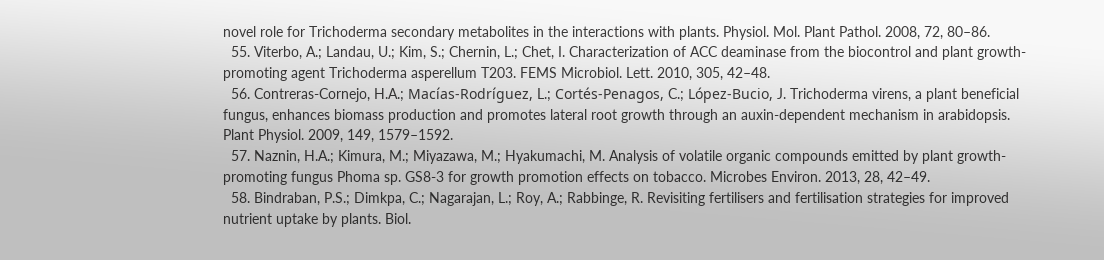novel role for Trichoderma secondary metabolites in the interactions with plants. Physiol. Mol. Plant Pathol. 2008, 72, 80–86.
  55. Viterbo, A.; Landau, U.; Kim, S.; Chernin, L.; Chet, I. Characterization of ACC deaminase from the biocontrol and plant growth-promoting agent Trichoderma asperellum T203. FEMS Microbiol. Lett. 2010, 305, 42–48.
  56. Contreras-Cornejo, H.A.; Macías-Rodríguez, L.; Cortés-Penagos, C.; López-Bucio, J. Trichoderma virens, a plant beneficial fungus, enhances biomass production and promotes lateral root growth through an auxin-dependent mechanism in arabidopsis. Plant Physiol. 2009, 149, 1579–1592.
  57. Naznin, H.A.; Kimura, M.; Miyazawa, M.; Hyakumachi, M. Analysis of volatile organic compounds emitted by plant growth-promoting fungus Phoma sp. GS8-3 for growth promotion effects on tobacco. Microbes Environ. 2013, 28, 42–49.
  58. Bindraban, P.S.; Dimkpa, C.; Nagarajan, L.; Roy, A.; Rabbinge, R. Revisiting fertilisers and fertilisation strategies for improved nutrient uptake by plants. Biol.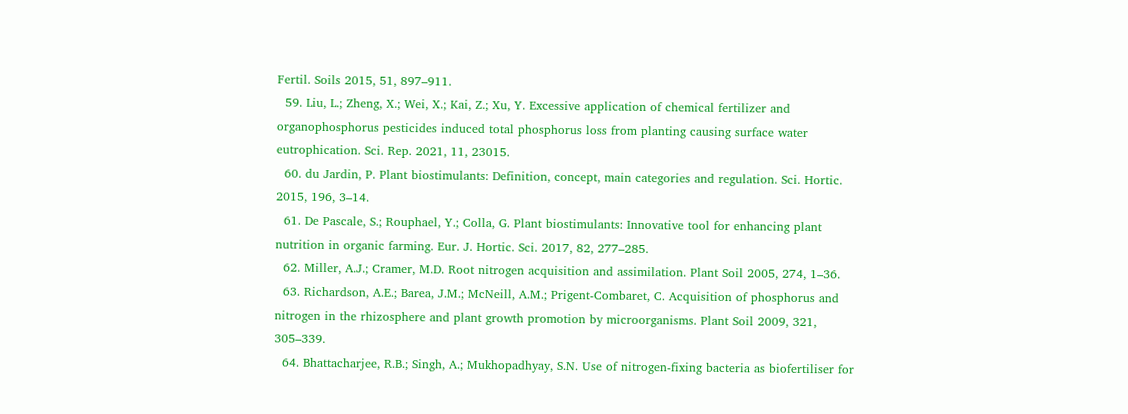Fertil. Soils 2015, 51, 897–911.
  59. Liu, L.; Zheng, X.; Wei, X.; Kai, Z.; Xu, Y. Excessive application of chemical fertilizer and organophosphorus pesticides induced total phosphorus loss from planting causing surface water eutrophication. Sci. Rep. 2021, 11, 23015.
  60. du Jardin, P. Plant biostimulants: Definition, concept, main categories and regulation. Sci. Hortic. 2015, 196, 3–14.
  61. De Pascale, S.; Rouphael, Y.; Colla, G. Plant biostimulants: Innovative tool for enhancing plant nutrition in organic farming. Eur. J. Hortic. Sci. 2017, 82, 277–285.
  62. Miller, A.J.; Cramer, M.D. Root nitrogen acquisition and assimilation. Plant Soil 2005, 274, 1–36.
  63. Richardson, A.E.; Barea, J.M.; McNeill, A.M.; Prigent-Combaret, C. Acquisition of phosphorus and nitrogen in the rhizosphere and plant growth promotion by microorganisms. Plant Soil 2009, 321, 305–339.
  64. Bhattacharjee, R.B.; Singh, A.; Mukhopadhyay, S.N. Use of nitrogen-fixing bacteria as biofertiliser for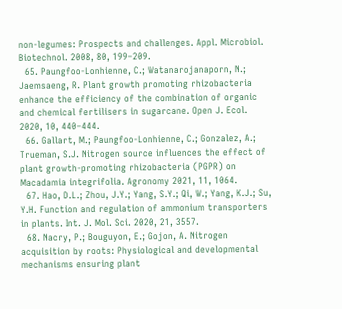non-legumes: Prospects and challenges. Appl. Microbiol. Biotechnol. 2008, 80, 199–209.
  65. Paungfoo-Lonhienne, C.; Watanarojanaporn, N.; Jaemsaeng, R. Plant growth promoting rhizobacteria enhance the efficiency of the combination of organic and chemical fertilisers in sugarcane. Open J. Ecol. 2020, 10, 440–444.
  66. Gallart, M.; Paungfoo-Lonhienne, C.; Gonzalez, A.; Trueman, S.J. Nitrogen source influences the effect of plant growth-promoting rhizobacteria (PGPR) on Macadamia integrifolia. Agronomy 2021, 11, 1064.
  67. Hao, D.L.; Zhou, J.Y.; Yang, S.Y.; Qi, W.; Yang, K.J.; Su, Y.H. Function and regulation of ammonium transporters in plants. Int. J. Mol. Sci. 2020, 21, 3557.
  68. Nacry, P.; Bouguyon, E.; Gojon, A. Nitrogen acquisition by roots: Physiological and developmental mechanisms ensuring plant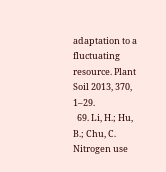adaptation to a fluctuating resource. Plant Soil 2013, 370, 1–29.
  69. Li, H.; Hu, B.; Chu, C. Nitrogen use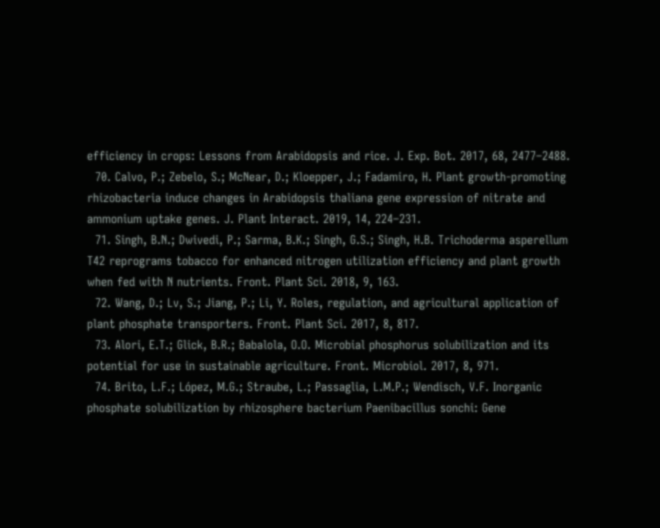efficiency in crops: Lessons from Arabidopsis and rice. J. Exp. Bot. 2017, 68, 2477–2488.
  70. Calvo, P.; Zebelo, S.; McNear, D.; Kloepper, J.; Fadamiro, H. Plant growth-promoting rhizobacteria induce changes in Arabidopsis thaliana gene expression of nitrate and ammonium uptake genes. J. Plant Interact. 2019, 14, 224–231.
  71. Singh, B.N.; Dwivedi, P.; Sarma, B.K.; Singh, G.S.; Singh, H.B. Trichoderma asperellum T42 reprograms tobacco for enhanced nitrogen utilization efficiency and plant growth when fed with N nutrients. Front. Plant Sci. 2018, 9, 163.
  72. Wang, D.; Lv, S.; Jiang, P.; Li, Y. Roles, regulation, and agricultural application of plant phosphate transporters. Front. Plant Sci. 2017, 8, 817.
  73. Alori, E.T.; Glick, B.R.; Babalola, O.O. Microbial phosphorus solubilization and its potential for use in sustainable agriculture. Front. Microbiol. 2017, 8, 971.
  74. Brito, L.F.; López, M.G.; Straube, L.; Passaglia, L.M.P.; Wendisch, V.F. Inorganic phosphate solubilization by rhizosphere bacterium Paenibacillus sonchi: Gene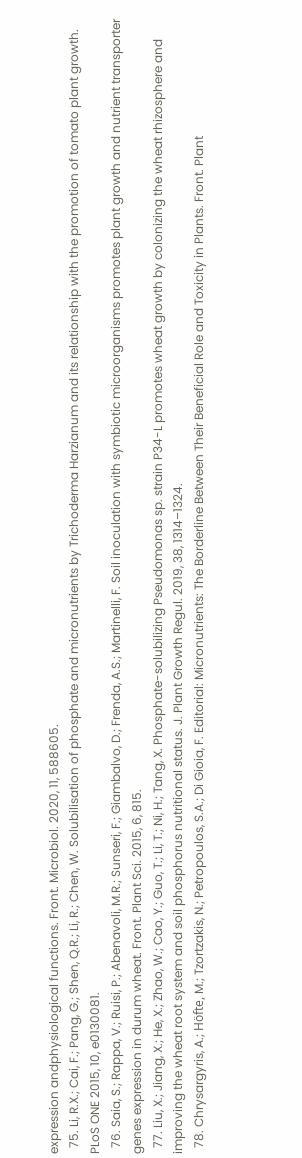expression andphysiological functions. Front. Microbiol. 2020, 11, 588605.
  75. Li, R.X.; Cai, F.; Pang, G.; Shen, Q.R.; Li, R.; Chen, W. Solubilisation of phosphate and micronutrients by Trichoderma Harzianum and its relationship with the promotion of tomato plant growth. PLoS ONE 2015, 10, e0130081.
  76. Saia, S.; Rappa, V.; Ruisi, P.; Abenavoli, M.R.; Sunseri, F.; Giambalvo, D.; Frenda, A.S.; Martinelli, F. Soil inoculation with symbiotic microorganisms promotes plant growth and nutrient transporter genes expression in durum wheat. Front. Plant Sci. 2015, 6, 815.
  77. Liu, X.; Jiang, X.; He, X.; Zhao, W.; Cao, Y.; Guo, T.; Li, T.; Ni, H.; Tang, X. Phosphate-solubilizing Pseudomonas sp. strain P34-L promotes wheat growth by colonizing the wheat rhizosphere and improving the wheat root system and soil phosphorus nutritional status. J. Plant Growth Regul. 2019, 38, 1314–1324.
  78. Chrysargyris, A.; Höfte, M.; Tzortzakis, N.; Petropoulos, S.A.; Di Gioia, F. Editorial: Micronutrients: The Borderline Between Their Beneficial Role and Toxicity in Plants. Front. Plant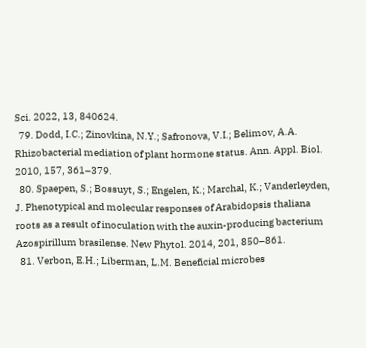Sci. 2022, 13, 840624.
  79. Dodd, I.C.; Zinovkina, N.Y.; Safronova, V.I.; Belimov, A.A. Rhizobacterial mediation of plant hormone status. Ann. Appl. Biol. 2010, 157, 361–379.
  80. Spaepen, S.; Bossuyt, S.; Engelen, K.; Marchal, K.; Vanderleyden, J. Phenotypical and molecular responses of Arabidopsis thaliana roots as a result of inoculation with the auxin-producing bacterium Azospirillum brasilense. New Phytol. 2014, 201, 850–861.
  81. Verbon, E.H.; Liberman, L.M. Beneficial microbes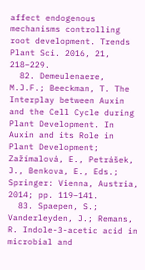affect endogenous mechanisms controlling root development. Trends Plant Sci. 2016, 21, 218–229.
  82. Demeulenaere, M.J.F.; Beeckman, T. The Interplay between Auxin and the Cell Cycle during Plant Development. In Auxin and its Role in Plant Development; Zažímalová, E., Petrášek, J., Benkova, E., Eds.; Springer: Vienna, Austria, 2014; pp. 119–141.
  83. Spaepen, S.; Vanderleyden, J.; Remans, R. Indole-3-acetic acid in microbial and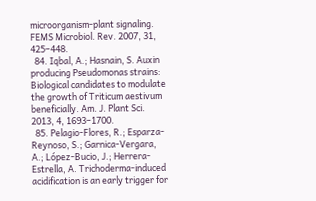microorganism-plant signaling. FEMS Microbiol. Rev. 2007, 31, 425–448.
  84. Iqbal, A.; Hasnain, S. Auxin producing Pseudomonas strains: Biological candidates to modulate the growth of Triticum aestivum beneficially. Am. J. Plant Sci. 2013, 4, 1693–1700.
  85. Pelagio-Flores, R.; Esparza-Reynoso, S.; Garnica-Vergara, A.; López-Bucio, J.; Herrera-Estrella, A. Trichoderma-induced acidification is an early trigger for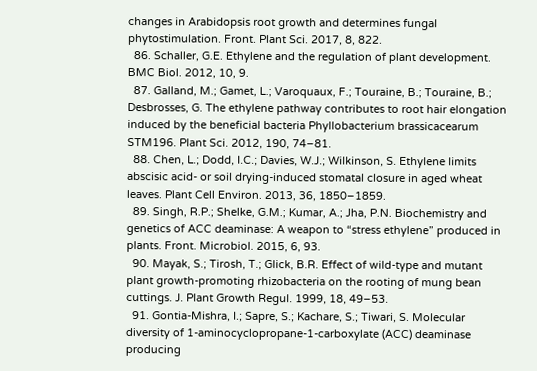changes in Arabidopsis root growth and determines fungal phytostimulation. Front. Plant Sci. 2017, 8, 822.
  86. Schaller, G.E. Ethylene and the regulation of plant development. BMC Biol. 2012, 10, 9.
  87. Galland, M.; Gamet, L.; Varoquaux, F.; Touraine, B.; Touraine, B.; Desbrosses, G. The ethylene pathway contributes to root hair elongation induced by the beneficial bacteria Phyllobacterium brassicacearum STM196. Plant Sci. 2012, 190, 74–81.
  88. Chen, L.; Dodd, I.C.; Davies, W.J.; Wilkinson, S. Ethylene limits abscisic acid- or soil drying-induced stomatal closure in aged wheat leaves. Plant Cell Environ. 2013, 36, 1850–1859.
  89. Singh, R.P.; Shelke, G.M.; Kumar, A.; Jha, P.N. Biochemistry and genetics of ACC deaminase: A weapon to “stress ethylene” produced in plants. Front. Microbiol. 2015, 6, 93.
  90. Mayak, S.; Tirosh, T.; Glick, B.R. Effect of wild-type and mutant plant growth-promoting rhizobacteria on the rooting of mung bean cuttings. J. Plant Growth Regul. 1999, 18, 49–53.
  91. Gontia-Mishra, I.; Sapre, S.; Kachare, S.; Tiwari, S. Molecular diversity of 1-aminocyclopropane-1-carboxylate (ACC) deaminase producing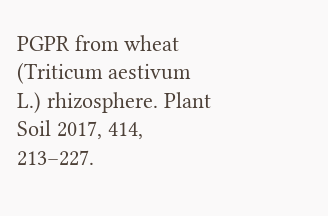PGPR from wheat (Triticum aestivum L.) rhizosphere. Plant Soil 2017, 414, 213–227.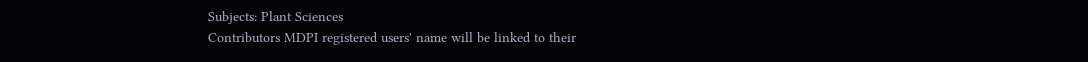Subjects: Plant Sciences
Contributors MDPI registered users' name will be linked to their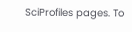SciProfiles pages. To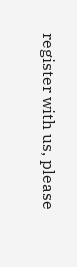register with us, please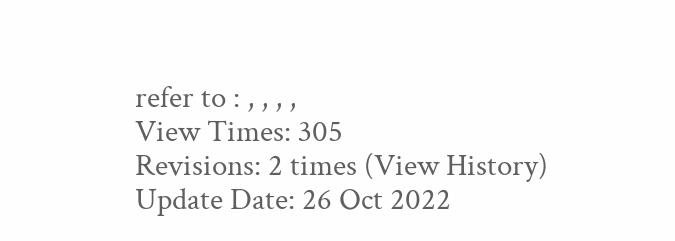refer to : , , , ,
View Times: 305
Revisions: 2 times (View History)
Update Date: 26 Oct 2022